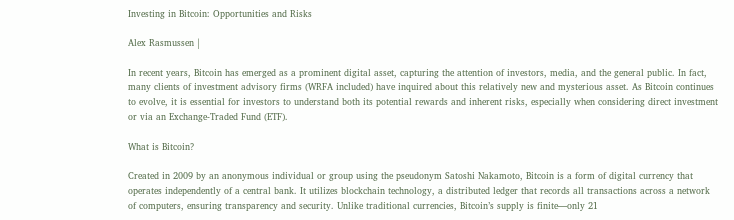Investing in Bitcoin: Opportunities and Risks

Alex Rasmussen |

In recent years, Bitcoin has emerged as a prominent digital asset, capturing the attention of investors, media, and the general public. In fact, many clients of investment advisory firms (WRFA included) have inquired about this relatively new and mysterious asset. As Bitcoin continues to evolve, it is essential for investors to understand both its potential rewards and inherent risks, especially when considering direct investment or via an Exchange-Traded Fund (ETF).

What is Bitcoin?

Created in 2009 by an anonymous individual or group using the pseudonym Satoshi Nakamoto, Bitcoin is a form of digital currency that operates independently of a central bank. It utilizes blockchain technology, a distributed ledger that records all transactions across a network of computers, ensuring transparency and security. Unlike traditional currencies, Bitcoin’s supply is finite—only 21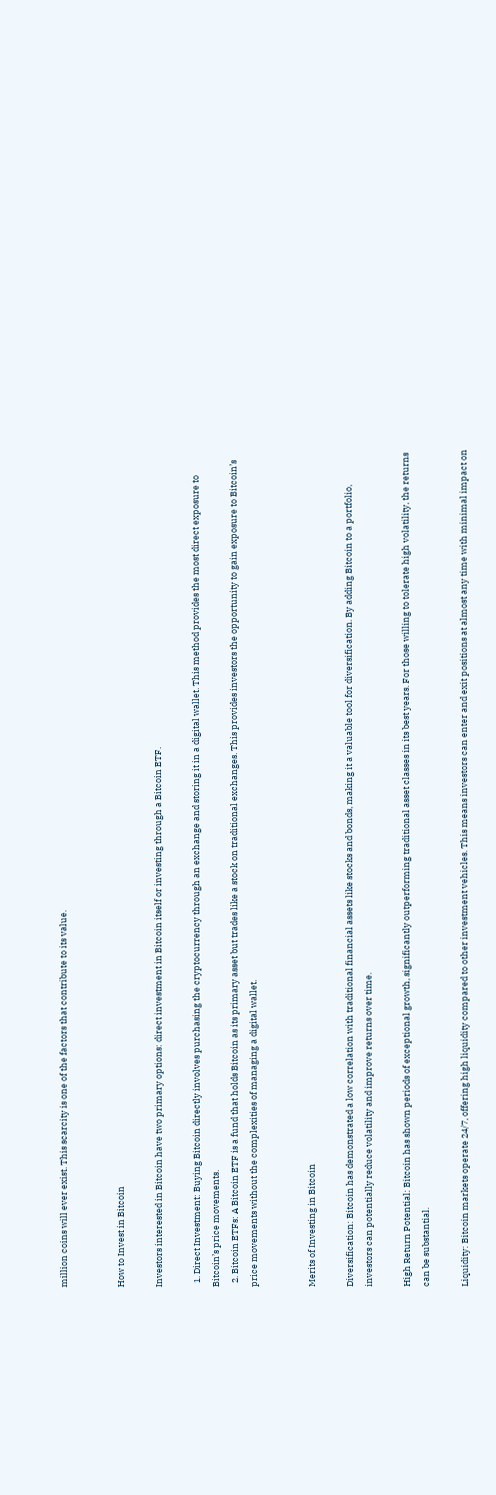million coins will ever exist. This scarcity is one of the factors that contribute to its value.


How to Invest in Bitcoin

Investors interested in Bitcoin have two primary options: direct investment in Bitcoin itself or investing through a Bitcoin ETF.

  1. Direct Investment: Buying Bitcoin directly involves purchasing the cryptocurrency through an exchange and storing it in a digital wallet. This method provides the most direct exposure to Bitcoin’s price movements.
  2. Bitcoin ETFs: A Bitcoin ETF is a fund that holds Bitcoin as its primary asset but trades like a stock on traditional exchanges. This provides investors the opportunity to gain exposure to Bitcoin’s price movements without the complexities of managing a digital wallet.


Merits of Investing in Bitcoin

Diversification: Bitcoin has demonstrated a low correlation with traditional financial assets like stocks and bonds, making it a valuable tool for diversification. By adding Bitcoin to a portfolio, investors can potentially reduce volatility and improve returns over time.

High Return Potential: Bitcoin has shown periods of exceptional growth, significantly outperforming traditional asset classes in its best years. For those willing to tolerate high volatility, the returns can be substantial.

Liquidity: Bitcoin markets operate 24/7, offering high liquidity compared to other investment vehicles. This means investors can enter and exit positions at almost any time with minimal impact on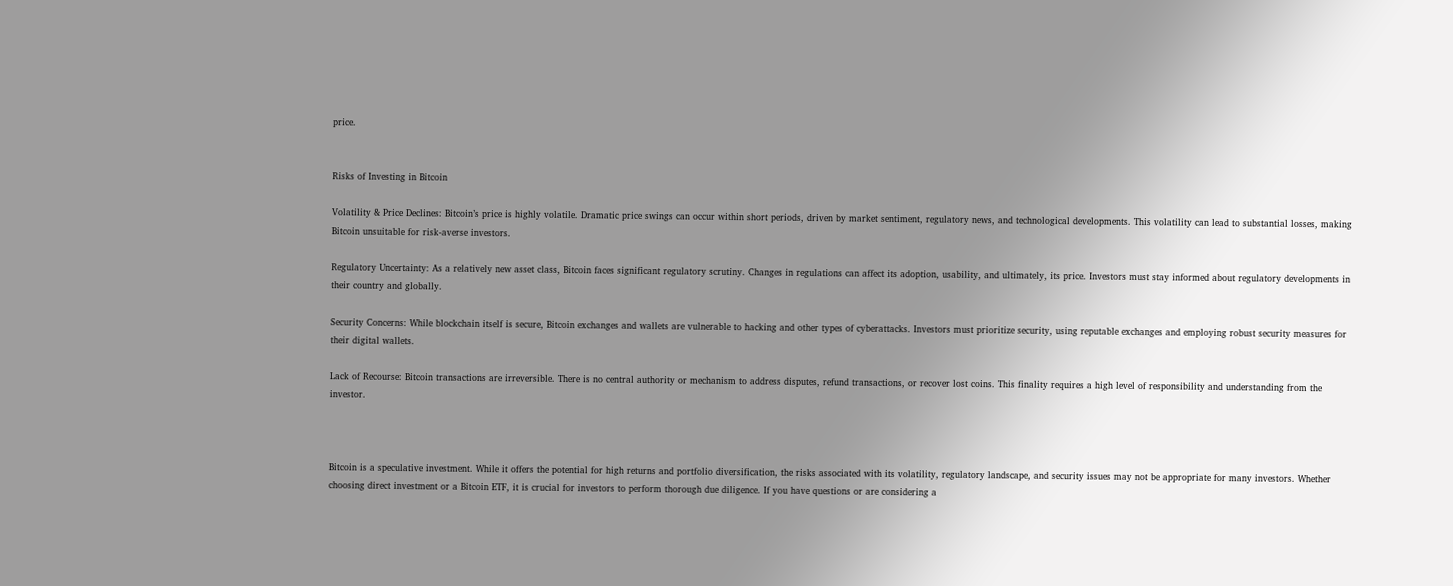price.


Risks of Investing in Bitcoin

Volatility & Price Declines: Bitcoin’s price is highly volatile. Dramatic price swings can occur within short periods, driven by market sentiment, regulatory news, and technological developments. This volatility can lead to substantial losses, making Bitcoin unsuitable for risk-averse investors.

Regulatory Uncertainty: As a relatively new asset class, Bitcoin faces significant regulatory scrutiny. Changes in regulations can affect its adoption, usability, and ultimately, its price. Investors must stay informed about regulatory developments in their country and globally.

Security Concerns: While blockchain itself is secure, Bitcoin exchanges and wallets are vulnerable to hacking and other types of cyberattacks. Investors must prioritize security, using reputable exchanges and employing robust security measures for their digital wallets.

Lack of Recourse: Bitcoin transactions are irreversible. There is no central authority or mechanism to address disputes, refund transactions, or recover lost coins. This finality requires a high level of responsibility and understanding from the investor.



Bitcoin is a speculative investment. While it offers the potential for high returns and portfolio diversification, the risks associated with its volatility, regulatory landscape, and security issues may not be appropriate for many investors. Whether choosing direct investment or a Bitcoin ETF, it is crucial for investors to perform thorough due diligence. If you have questions or are considering a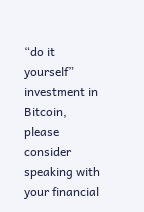“do it yourself” investment in Bitcoin, please consider speaking with your financial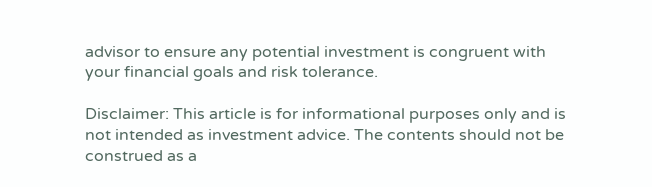advisor to ensure any potential investment is congruent with your financial goals and risk tolerance.

Disclaimer: This article is for informational purposes only and is not intended as investment advice. The contents should not be construed as a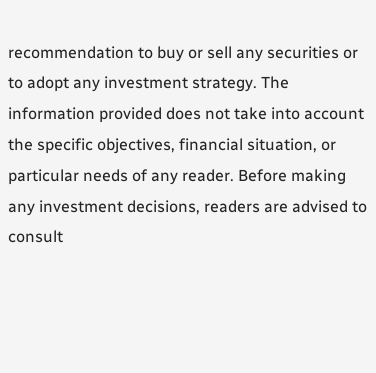recommendation to buy or sell any securities or to adopt any investment strategy. The information provided does not take into account the specific objectives, financial situation, or particular needs of any reader. Before making any investment decisions, readers are advised to consult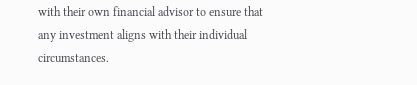with their own financial advisor to ensure that any investment aligns with their individual circumstances.